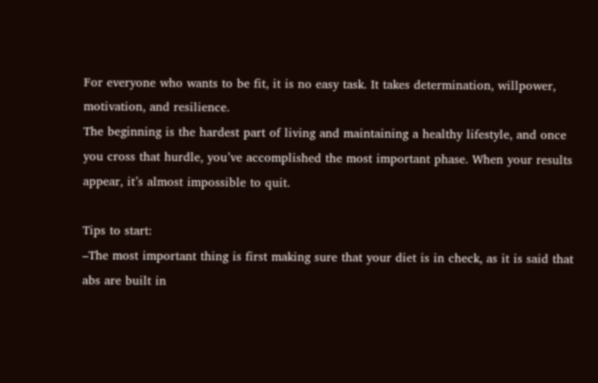For everyone who wants to be fit, it is no easy task. It takes determination, willpower, motivation, and resilience.
The beginning is the hardest part of living and maintaining a healthy lifestyle, and once you cross that hurdle, you’ve accomplished the most important phase. When your results appear, it’s almost impossible to quit.

Tips to start:
–The most important thing is first making sure that your diet is in check, as it is said that abs are built in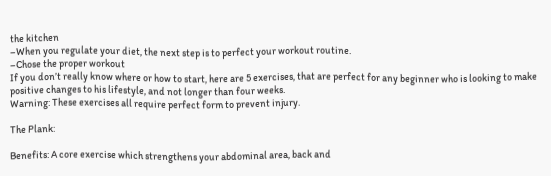the kitchen
–When you regulate your diet, the next step is to perfect your workout routine.
–Chose the proper workout
If you don’t really know where or how to start, here are 5 exercises, that are perfect for any beginner who is looking to make positive changes to his lifestyle, and not longer than four weeks.
Warning: These exercises all require perfect form to prevent injury.

The Plank:

Benefits: A core exercise which strengthens your abdominal area, back and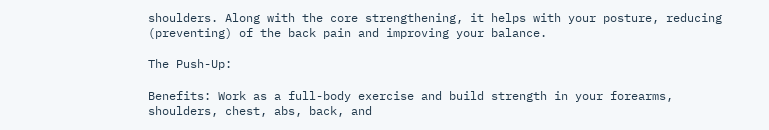shoulders. Along with the core strengthening, it helps with your posture, reducing (preventing) of the back pain and improving your balance.

The Push-Up:

Benefits: Work as a full-body exercise and build strength in your forearms, shoulders, chest, abs, back, and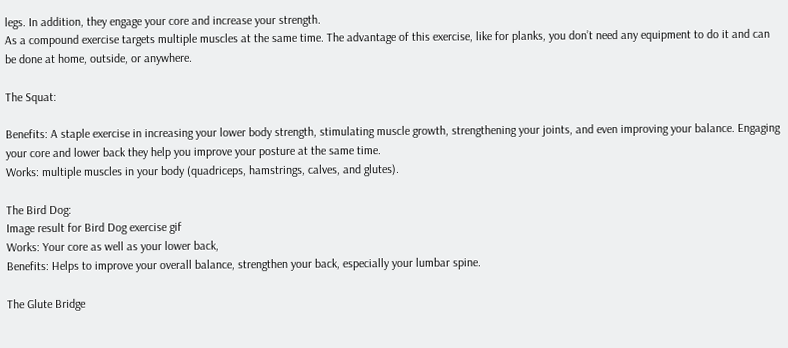legs. In addition, they engage your core and increase your strength.
As a compound exercise targets multiple muscles at the same time. The advantage of this exercise, like for planks, you don’t need any equipment to do it and can be done at home, outside, or anywhere.

The Squat:

Benefits: A staple exercise in increasing your lower body strength, stimulating muscle growth, strengthening your joints, and even improving your balance. Engaging your core and lower back they help you improve your posture at the same time.
Works: multiple muscles in your body (quadriceps, hamstrings, calves, and glutes).

The Bird Dog:
Image result for Bird Dog exercise gif
Works: Your core as well as your lower back,
Benefits: Helps to improve your overall balance, strengthen your back, especially your lumbar spine.

The Glute Bridge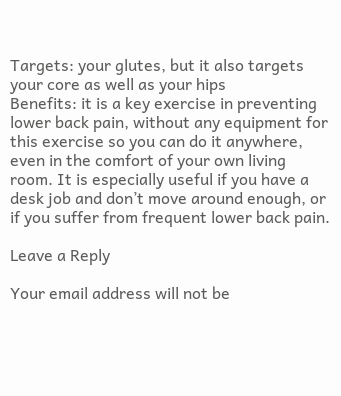Targets: your glutes, but it also targets your core as well as your hips
Benefits: it is a key exercise in preventing lower back pain, without any equipment for this exercise so you can do it anywhere, even in the comfort of your own living room. It is especially useful if you have a desk job and don’t move around enough, or if you suffer from frequent lower back pain.

Leave a Reply

Your email address will not be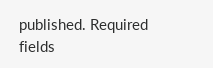published. Required fields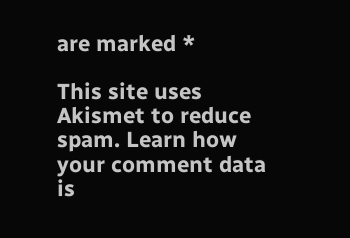are marked *

This site uses Akismet to reduce spam. Learn how your comment data is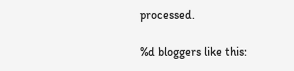processed.

%d bloggers like this: